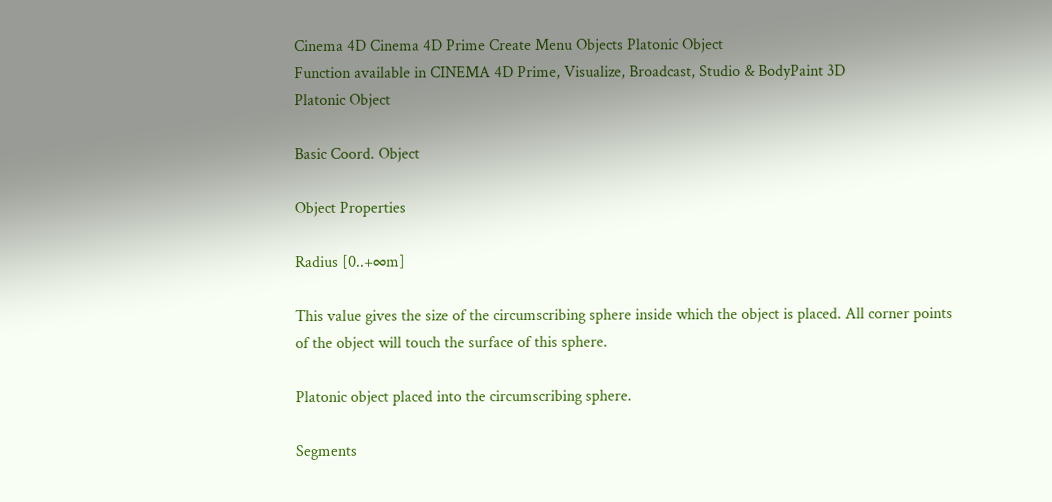Cinema 4D Cinema 4D Prime Create Menu Objects Platonic Object
Function available in CINEMA 4D Prime, Visualize, Broadcast, Studio & BodyPaint 3D
Platonic Object

Basic Coord. Object

Object Properties

Radius [0..+∞m]

This value gives the size of the circumscribing sphere inside which the object is placed. All corner points of the object will touch the surface of this sphere.

Platonic object placed into the circumscribing sphere.

Segments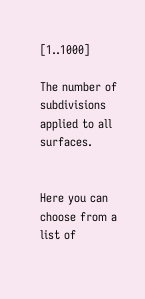[1..1000]

The number of subdivisions applied to all surfaces.


Here you can choose from a list of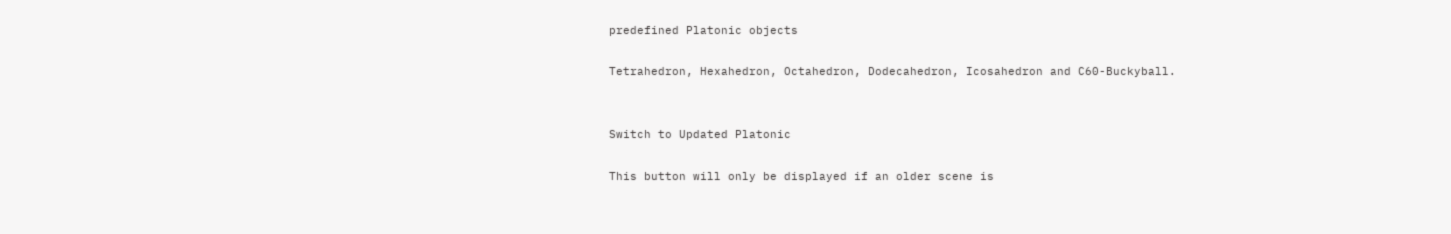predefined Platonic objects

Tetrahedron, Hexahedron, Octahedron, Dodecahedron, Icosahedron and C60-Buckyball.


Switch to Updated Platonic

This button will only be displayed if an older scene is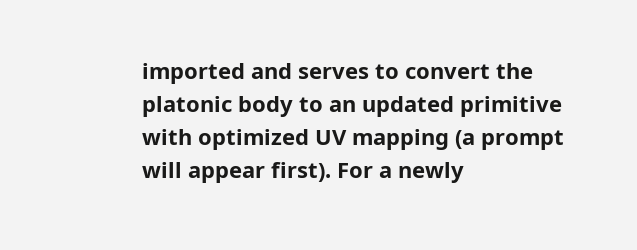imported and serves to convert the platonic body to an updated primitive with optimized UV mapping (a prompt will appear first). For a newly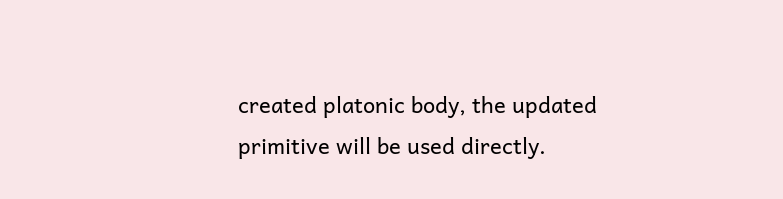created platonic body, the updated primitive will be used directly.